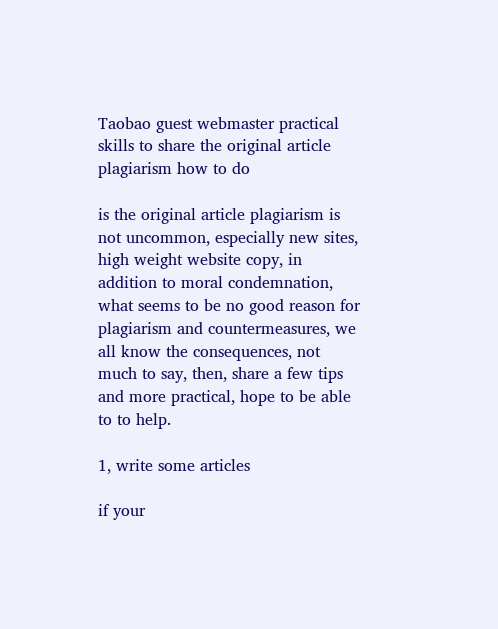Taobao guest webmaster practical skills to share the original article plagiarism how to do

is the original article plagiarism is not uncommon, especially new sites, high weight website copy, in addition to moral condemnation, what seems to be no good reason for plagiarism and countermeasures, we all know the consequences, not much to say, then, share a few tips and more practical, hope to be able to to help.

1, write some articles

if your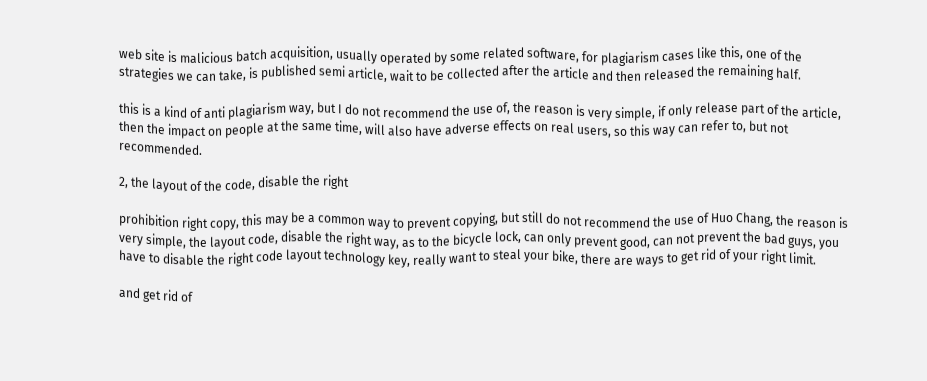web site is malicious batch acquisition, usually operated by some related software, for plagiarism cases like this, one of the strategies we can take, is published semi article, wait to be collected after the article and then released the remaining half.

this is a kind of anti plagiarism way, but I do not recommend the use of, the reason is very simple, if only release part of the article, then the impact on people at the same time, will also have adverse effects on real users, so this way can refer to, but not recommended.

2, the layout of the code, disable the right

prohibition right copy, this may be a common way to prevent copying, but still do not recommend the use of Huo Chang, the reason is very simple, the layout code, disable the right way, as to the bicycle lock, can only prevent good, can not prevent the bad guys, you have to disable the right code layout technology key, really want to steal your bike, there are ways to get rid of your right limit.

and get rid of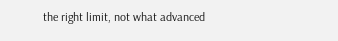the right limit, not what advanced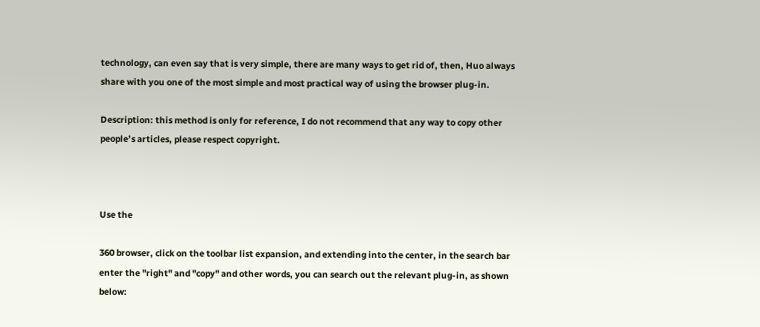technology, can even say that is very simple, there are many ways to get rid of, then, Huo always share with you one of the most simple and most practical way of using the browser plug-in.

Description: this method is only for reference, I do not recommend that any way to copy other people’s articles, please respect copyright.



Use the

360 browser, click on the toolbar list expansion, and extending into the center, in the search bar enter the "right" and "copy" and other words, you can search out the relevant plug-in, as shown below: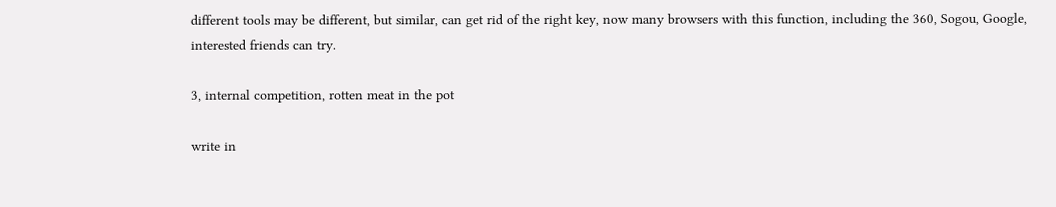different tools may be different, but similar, can get rid of the right key, now many browsers with this function, including the 360, Sogou, Google, interested friends can try.

3, internal competition, rotten meat in the pot

write in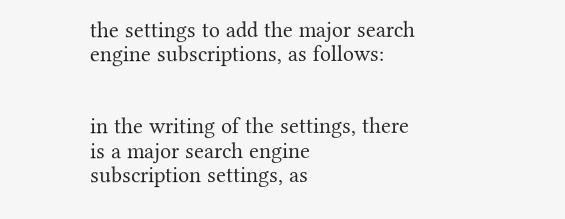the settings to add the major search engine subscriptions, as follows:


in the writing of the settings, there is a major search engine subscription settings, as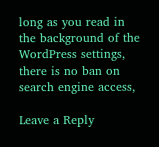long as you read in the background of the WordPress settings, there is no ban on search engine access,

Leave a Reply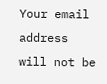Your email address will not be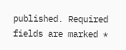published. Required fields are marked *